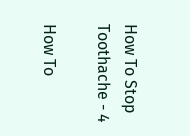How To Stop Toothache - 4

How To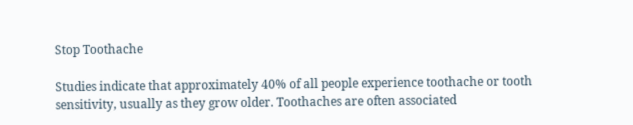Stop Toothache

Studies indicate that approximately 40% of all people experience toothache or tooth sensitivity, usually as they grow older. Toothaches are often associated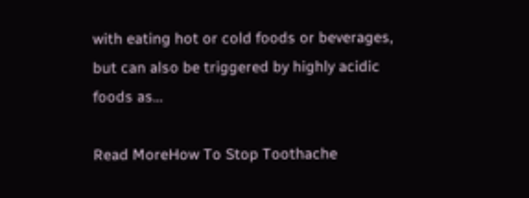with eating hot or cold foods or beverages, but can also be triggered by highly acidic foods as…

Read MoreHow To Stop Toothache